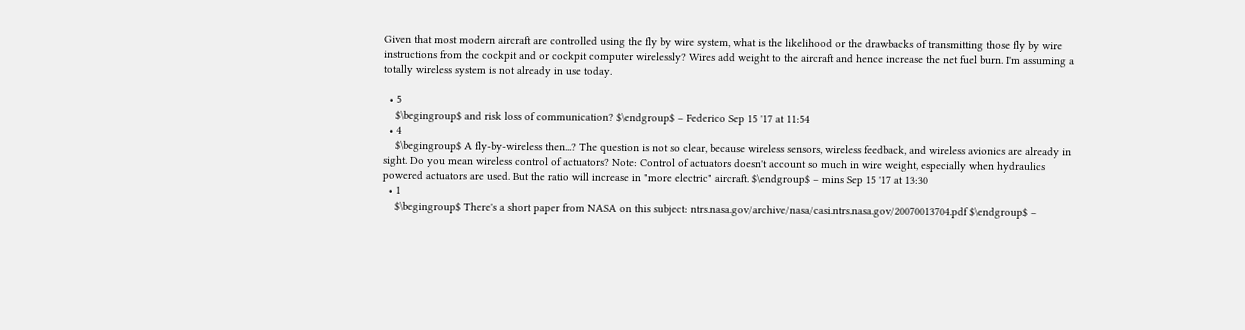Given that most modern aircraft are controlled using the fly by wire system, what is the likelihood or the drawbacks of transmitting those fly by wire instructions from the cockpit and or cockpit computer wirelessly? Wires add weight to the aircraft and hence increase the net fuel burn. I'm assuming a totally wireless system is not already in use today.

  • 5
    $\begingroup$ and risk loss of communication? $\endgroup$ – Federico Sep 15 '17 at 11:54
  • 4
    $\begingroup$ A fly-by-wireless then...? The question is not so clear, because wireless sensors, wireless feedback, and wireless avionics are already in sight. Do you mean wireless control of actuators? Note: Control of actuators doesn't account so much in wire weight, especially when hydraulics powered actuators are used. But the ratio will increase in "more electric" aircraft. $\endgroup$ – mins Sep 15 '17 at 13:30
  • 1
    $\begingroup$ There's a short paper from NASA on this subject: ntrs.nasa.gov/archive/nasa/casi.ntrs.nasa.gov/20070013704.pdf $\endgroup$ –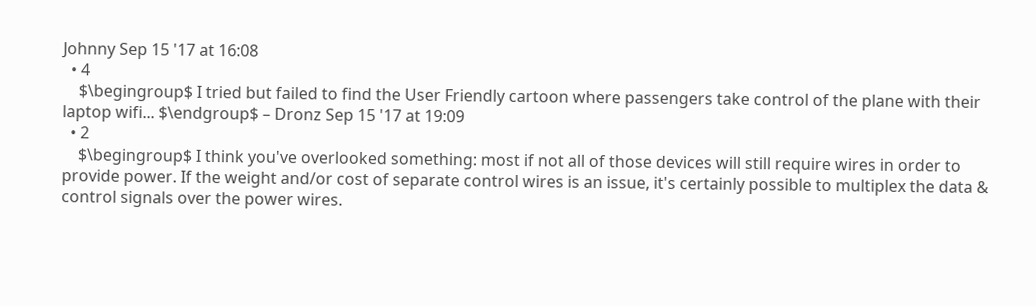Johnny Sep 15 '17 at 16:08
  • 4
    $\begingroup$ I tried but failed to find the User Friendly cartoon where passengers take control of the plane with their laptop wifi... $\endgroup$ – Dronz Sep 15 '17 at 19:09
  • 2
    $\begingroup$ I think you've overlooked something: most if not all of those devices will still require wires in order to provide power. If the weight and/or cost of separate control wires is an issue, it's certainly possible to multiplex the data & control signals over the power wires.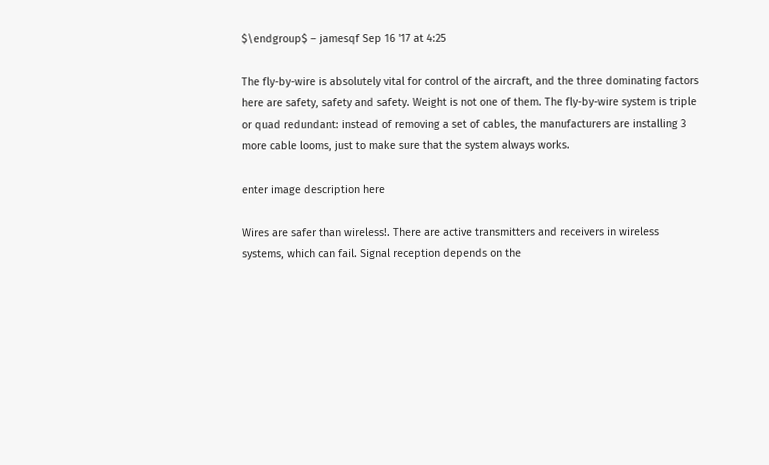$\endgroup$ – jamesqf Sep 16 '17 at 4:25

The fly-by-wire is absolutely vital for control of the aircraft, and the three dominating factors here are safety, safety and safety. Weight is not one of them. The fly-by-wire system is triple or quad redundant: instead of removing a set of cables, the manufacturers are installing 3 more cable looms, just to make sure that the system always works.

enter image description here

Wires are safer than wireless!. There are active transmitters and receivers in wireless systems, which can fail. Signal reception depends on the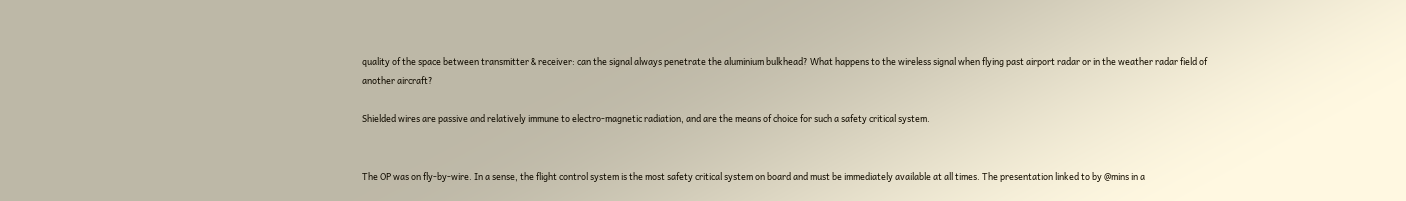quality of the space between transmitter & receiver: can the signal always penetrate the aluminium bulkhead? What happens to the wireless signal when flying past airport radar or in the weather radar field of another aircraft?

Shielded wires are passive and relatively immune to electro-magnetic radiation, and are the means of choice for such a safety critical system.


The OP was on fly-by-wire. In a sense, the flight control system is the most safety critical system on board and must be immediately available at all times. The presentation linked to by @mins in a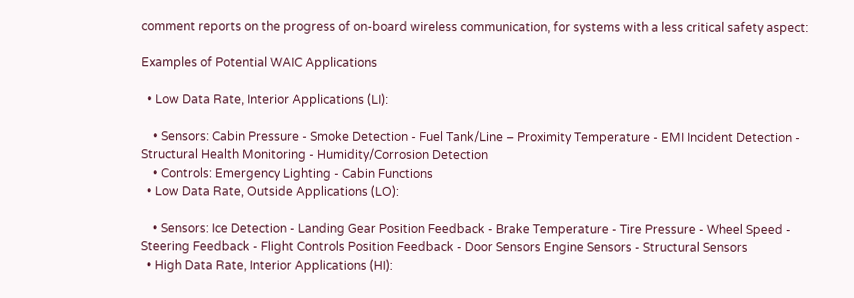comment reports on the progress of on-board wireless communication, for systems with a less critical safety aspect:

Examples of Potential WAIC Applications

  • Low Data Rate, Interior Applications (LI):

    • Sensors: Cabin Pressure - Smoke Detection - Fuel Tank/Line – Proximity Temperature - EMI Incident Detection - Structural Health Monitoring - Humidity/Corrosion Detection
    • Controls: Emergency Lighting - Cabin Functions
  • Low Data Rate, Outside Applications (LO):

    • Sensors: Ice Detection - Landing Gear Position Feedback - Brake Temperature - Tire Pressure - Wheel Speed - Steering Feedback - Flight Controls Position Feedback - Door Sensors Engine Sensors - Structural Sensors
  • High Data Rate, Interior Applications (HI):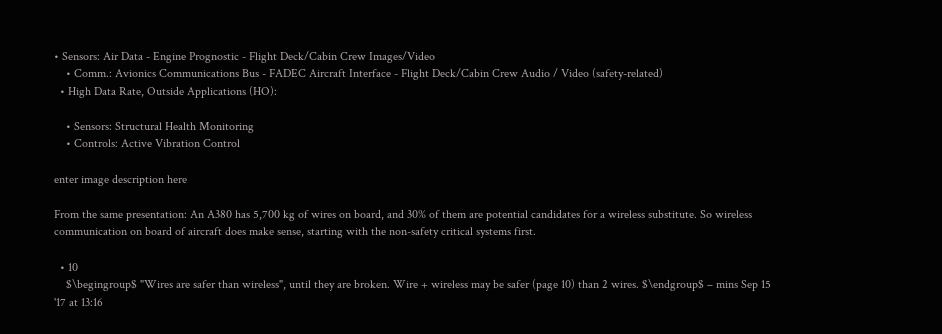• Sensors: Air Data - Engine Prognostic - Flight Deck/Cabin Crew Images/Video
    • Comm.: Avionics Communications Bus - FADEC Aircraft Interface - Flight Deck/Cabin Crew Audio / Video (safety-related)
  • High Data Rate, Outside Applications (HO):

    • Sensors: Structural Health Monitoring
    • Controls: Active Vibration Control

enter image description here

From the same presentation: An A380 has 5,700 kg of wires on board, and 30% of them are potential candidates for a wireless substitute. So wireless communication on board of aircraft does make sense, starting with the non-safety critical systems first.

  • 10
    $\begingroup$ "Wires are safer than wireless", until they are broken. Wire + wireless may be safer (page 10) than 2 wires. $\endgroup$ – mins Sep 15 '17 at 13:16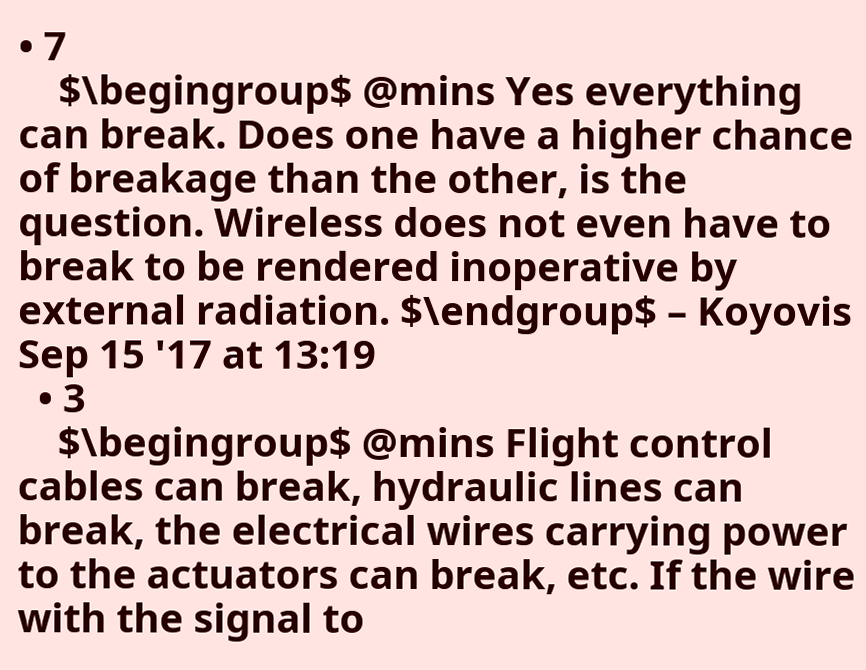• 7
    $\begingroup$ @mins Yes everything can break. Does one have a higher chance of breakage than the other, is the question. Wireless does not even have to break to be rendered inoperative by external radiation. $\endgroup$ – Koyovis Sep 15 '17 at 13:19
  • 3
    $\begingroup$ @mins Flight control cables can break, hydraulic lines can break, the electrical wires carrying power to the actuators can break, etc. If the wire with the signal to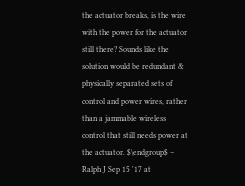the actuator breaks, is the wire with the power for the actuator still there? Sounds like the solution would be redundant & physically separated sets of control and power wires, rather than a jammable wireless control that still needs power at the actuator. $\endgroup$ – Ralph J Sep 15 '17 at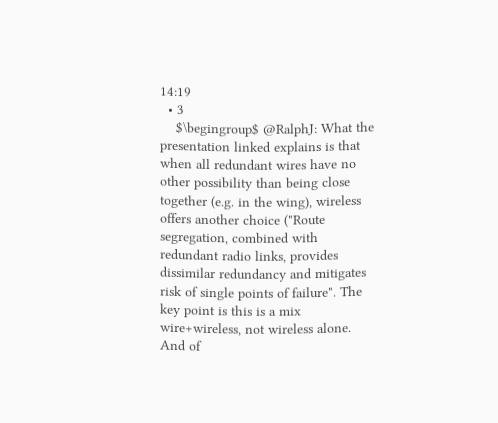14:19
  • 3
    $\begingroup$ @RalphJ: What the presentation linked explains is that when all redundant wires have no other possibility than being close together (e.g. in the wing), wireless offers another choice ("Route segregation, combined with redundant radio links, provides dissimilar redundancy and mitigates risk of single points of failure". The key point is this is a mix wire+wireless, not wireless alone. And of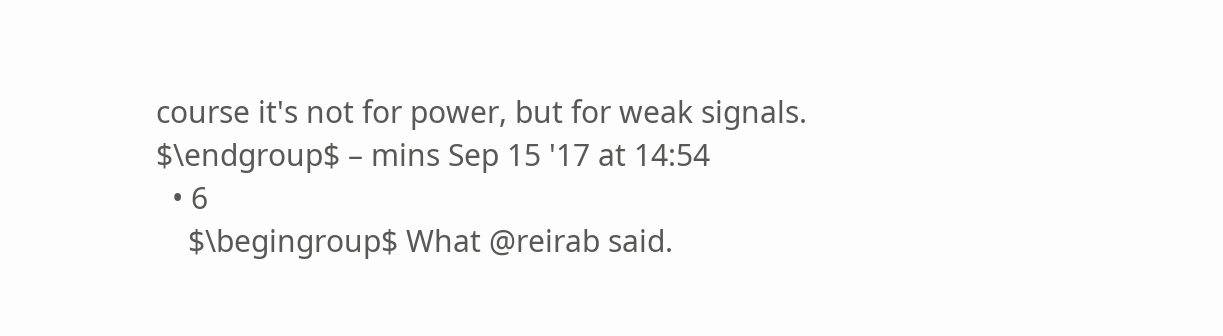course it's not for power, but for weak signals. $\endgroup$ – mins Sep 15 '17 at 14:54
  • 6
    $\begingroup$ What @reirab said.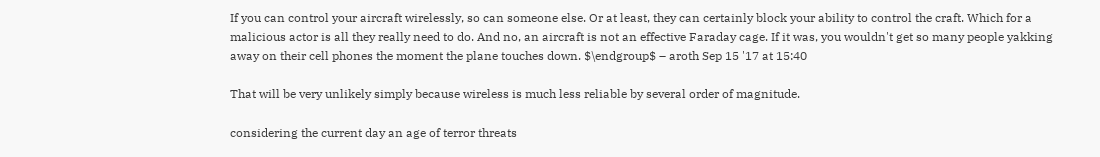If you can control your aircraft wirelessly, so can someone else. Or at least, they can certainly block your ability to control the craft. Which for a malicious actor is all they really need to do. And no, an aircraft is not an effective Faraday cage. If it was, you wouldn't get so many people yakking away on their cell phones the moment the plane touches down. $\endgroup$ – aroth Sep 15 '17 at 15:40

That will be very unlikely simply because wireless is much less reliable by several order of magnitude.

considering the current day an age of terror threats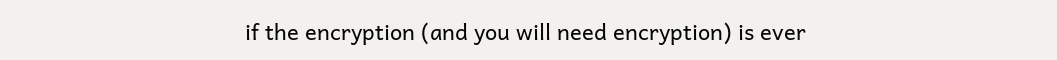if the encryption (and you will need encryption) is ever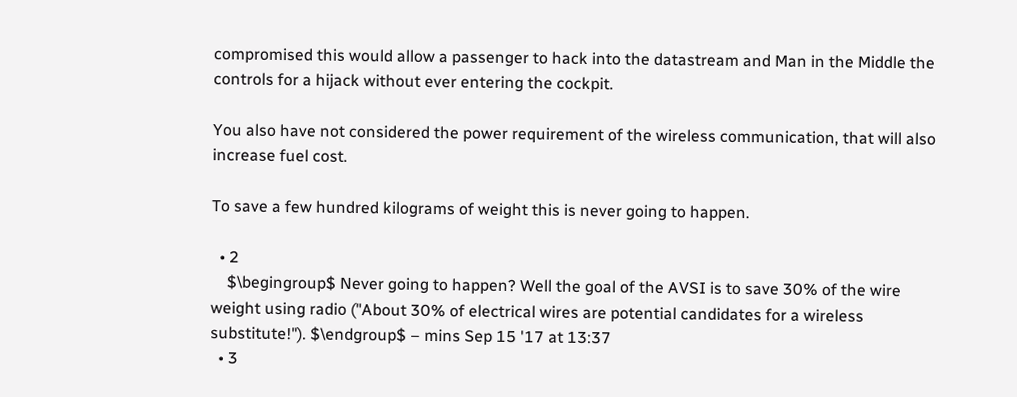compromised this would allow a passenger to hack into the datastream and Man in the Middle the controls for a hijack without ever entering the cockpit.

You also have not considered the power requirement of the wireless communication, that will also increase fuel cost.

To save a few hundred kilograms of weight this is never going to happen.

  • 2
    $\begingroup$ Never going to happen? Well the goal of the AVSI is to save 30% of the wire weight using radio ("About 30% of electrical wires are potential candidates for a wireless substitute!"). $\endgroup$ – mins Sep 15 '17 at 13:37
  • 3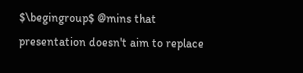$\begingroup$ @mins that presentation doesn't aim to replace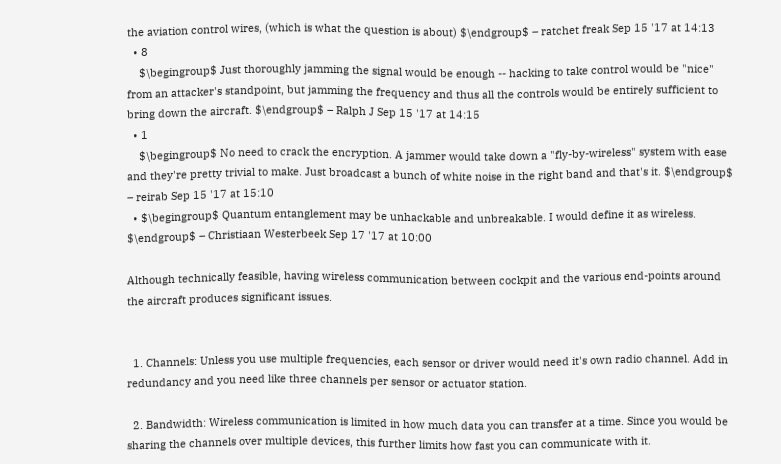the aviation control wires, (which is what the question is about) $\endgroup$ – ratchet freak Sep 15 '17 at 14:13
  • 8
    $\begingroup$ Just thoroughly jamming the signal would be enough -- hacking to take control would be "nice" from an attacker's standpoint, but jamming the frequency and thus all the controls would be entirely sufficient to bring down the aircraft. $\endgroup$ – Ralph J Sep 15 '17 at 14:15
  • 1
    $\begingroup$ No need to crack the encryption. A jammer would take down a "fly-by-wireless" system with ease and they're pretty trivial to make. Just broadcast a bunch of white noise in the right band and that's it. $\endgroup$ – reirab Sep 15 '17 at 15:10
  • $\begingroup$ Quantum entanglement may be unhackable and unbreakable. I would define it as wireless. $\endgroup$ – Christiaan Westerbeek Sep 17 '17 at 10:00

Although technically feasible, having wireless communication between cockpit and the various end-points around the aircraft produces significant issues.


  1. Channels: Unless you use multiple frequencies, each sensor or driver would need it's own radio channel. Add in redundancy and you need like three channels per sensor or actuator station.

  2. Bandwidth: Wireless communication is limited in how much data you can transfer at a time. Since you would be sharing the channels over multiple devices, this further limits how fast you can communicate with it.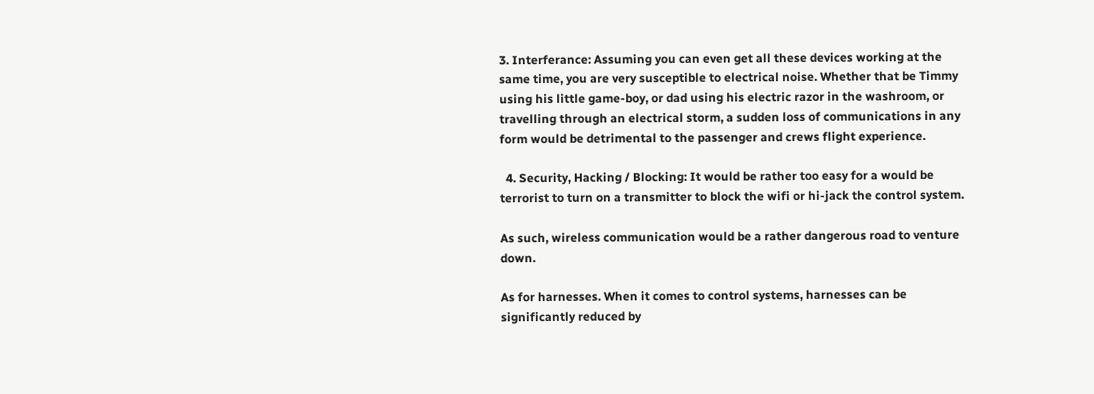3. Interferance: Assuming you can even get all these devices working at the same time, you are very susceptible to electrical noise. Whether that be Timmy using his little game-boy, or dad using his electric razor in the washroom, or travelling through an electrical storm, a sudden loss of communications in any form would be detrimental to the passenger and crews flight experience.

  4. Security, Hacking / Blocking: It would be rather too easy for a would be terrorist to turn on a transmitter to block the wifi or hi-jack the control system.

As such, wireless communication would be a rather dangerous road to venture down.

As for harnesses. When it comes to control systems, harnesses can be significantly reduced by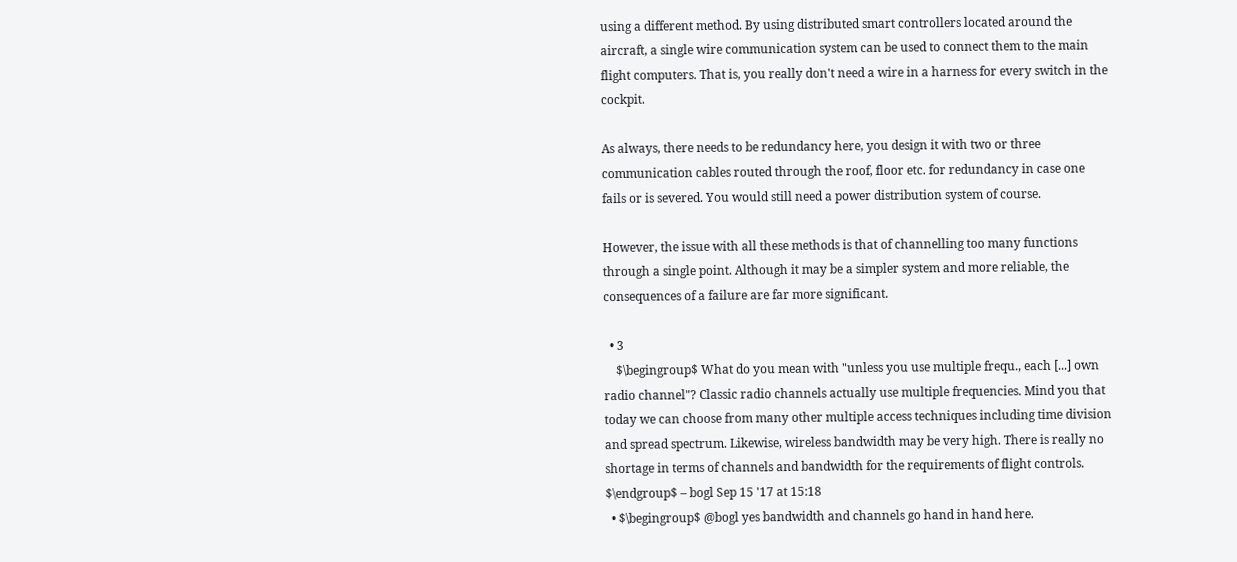using a different method. By using distributed smart controllers located around the aircraft, a single wire communication system can be used to connect them to the main flight computers. That is, you really don't need a wire in a harness for every switch in the cockpit.

As always, there needs to be redundancy here, you design it with two or three communication cables routed through the roof, floor etc. for redundancy in case one fails or is severed. You would still need a power distribution system of course.

However, the issue with all these methods is that of channelling too many functions through a single point. Although it may be a simpler system and more reliable, the consequences of a failure are far more significant.

  • 3
    $\begingroup$ What do you mean with "unless you use multiple frequ., each [...] own radio channel"? Classic radio channels actually use multiple frequencies. Mind you that today we can choose from many other multiple access techniques including time division and spread spectrum. Likewise, wireless bandwidth may be very high. There is really no shortage in terms of channels and bandwidth for the requirements of flight controls. $\endgroup$ – bogl Sep 15 '17 at 15:18
  • $\begingroup$ @bogl yes bandwidth and channels go hand in hand here.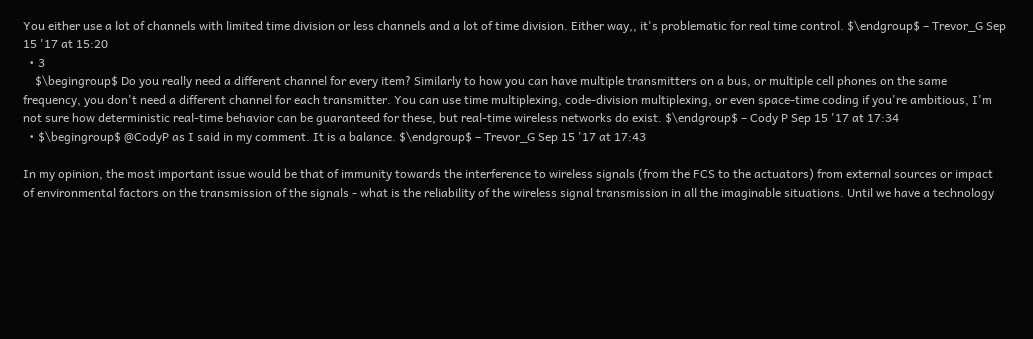You either use a lot of channels with limited time division or less channels and a lot of time division. Either way,, it's problematic for real time control. $\endgroup$ – Trevor_G Sep 15 '17 at 15:20
  • 3
    $\begingroup$ Do you really need a different channel for every item? Similarly to how you can have multiple transmitters on a bus, or multiple cell phones on the same frequency, you don't need a different channel for each transmitter. You can use time multiplexing, code-division multiplexing, or even space-time coding if you're ambitious, I'm not sure how deterministic real-time behavior can be guaranteed for these, but real-time wireless networks do exist. $\endgroup$ – Cody P Sep 15 '17 at 17:34
  • $\begingroup$ @CodyP as I said in my comment. It is a balance. $\endgroup$ – Trevor_G Sep 15 '17 at 17:43

In my opinion, the most important issue would be that of immunity towards the interference to wireless signals (from the FCS to the actuators) from external sources or impact of environmental factors on the transmission of the signals - what is the reliability of the wireless signal transmission in all the imaginable situations. Until we have a technology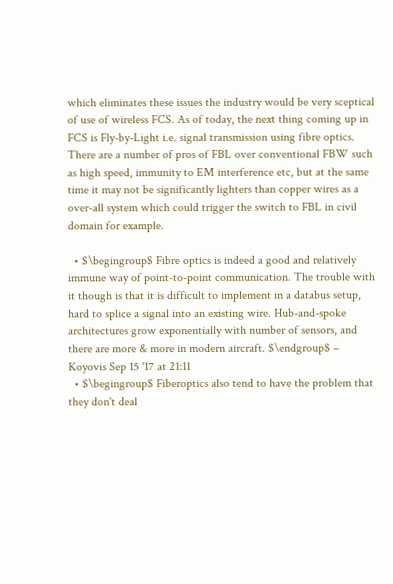which eliminates these issues the industry would be very sceptical of use of wireless FCS. As of today, the next thing coming up in FCS is Fly-by-Light i.e. signal transmission using fibre optics. There are a number of pros of FBL over conventional FBW such as high speed, immunity to EM interference etc, but at the same time it may not be significantly lighters than copper wires as a over-all system which could trigger the switch to FBL in civil domain for example.

  • $\begingroup$ Fibre optics is indeed a good and relatively immune way of point-to-point communication. The trouble with it though is that it is difficult to implement in a databus setup, hard to splice a signal into an existing wire. Hub-and-spoke architectures grow exponentially with number of sensors, and there are more & more in modern aircraft. $\endgroup$ – Koyovis Sep 15 '17 at 21:11
  • $\begingroup$ Fiberoptics also tend to have the problem that they don't deal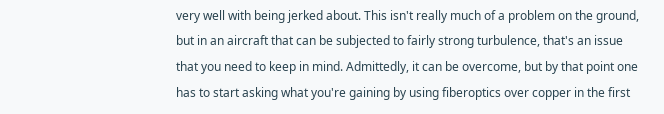very well with being jerked about. This isn't really much of a problem on the ground, but in an aircraft that can be subjected to fairly strong turbulence, that's an issue that you need to keep in mind. Admittedly, it can be overcome, but by that point one has to start asking what you're gaining by using fiberoptics over copper in the first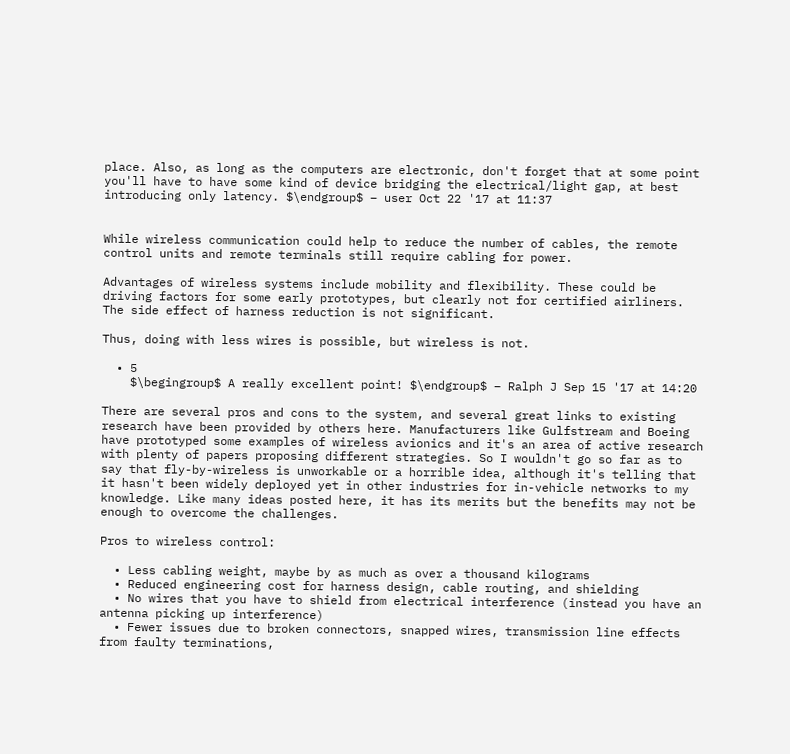place. Also, as long as the computers are electronic, don't forget that at some point you'll have to have some kind of device bridging the electrical/light gap, at best introducing only latency. $\endgroup$ – user Oct 22 '17 at 11:37


While wireless communication could help to reduce the number of cables, the remote control units and remote terminals still require cabling for power.

Advantages of wireless systems include mobility and flexibility. These could be driving factors for some early prototypes, but clearly not for certified airliners. The side effect of harness reduction is not significant.

Thus, doing with less wires is possible, but wireless is not.

  • 5
    $\begingroup$ A really excellent point! $\endgroup$ – Ralph J Sep 15 '17 at 14:20

There are several pros and cons to the system, and several great links to existing research have been provided by others here. Manufacturers like Gulfstream and Boeing have prototyped some examples of wireless avionics and it's an area of active research with plenty of papers proposing different strategies. So I wouldn't go so far as to say that fly-by-wireless is unworkable or a horrible idea, although it's telling that it hasn't been widely deployed yet in other industries for in-vehicle networks to my knowledge. Like many ideas posted here, it has its merits but the benefits may not be enough to overcome the challenges.

Pros to wireless control:

  • Less cabling weight, maybe by as much as over a thousand kilograms
  • Reduced engineering cost for harness design, cable routing, and shielding
  • No wires that you have to shield from electrical interference (instead you have an antenna picking up interference)
  • Fewer issues due to broken connectors, snapped wires, transmission line effects from faulty terminations,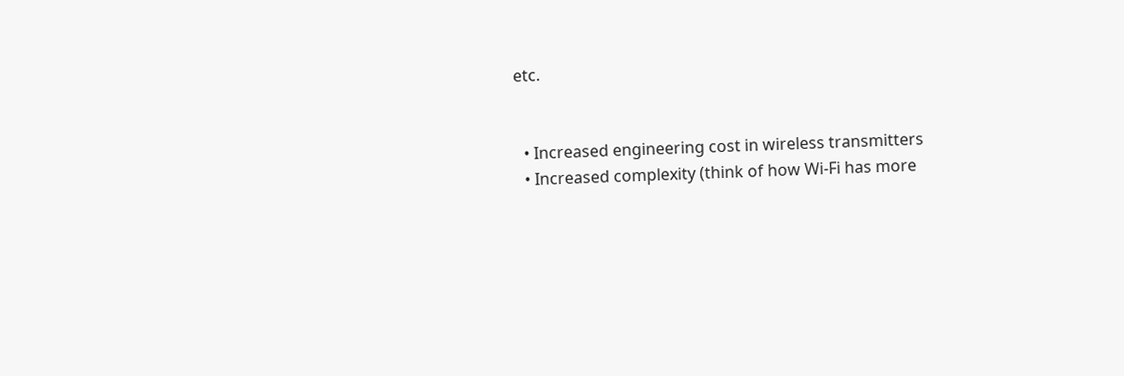etc.


  • Increased engineering cost in wireless transmitters
  • Increased complexity (think of how Wi-Fi has more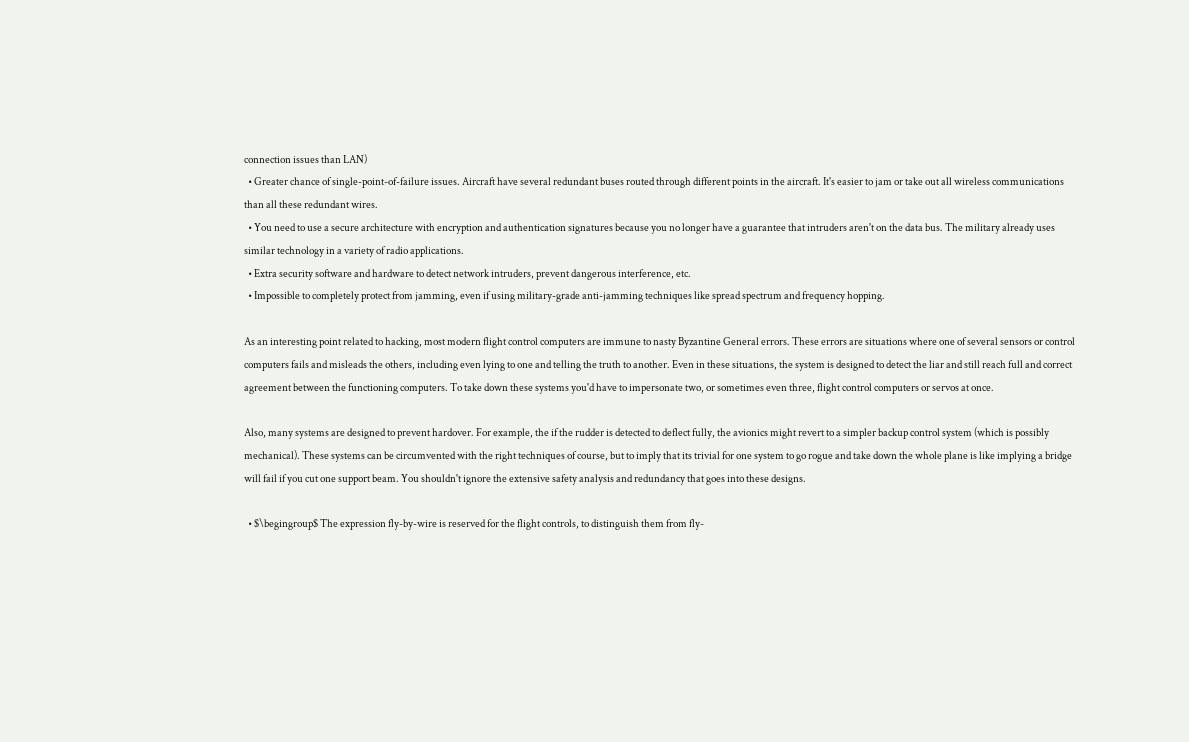connection issues than LAN)
  • Greater chance of single-point-of-failure issues. Aircraft have several redundant buses routed through different points in the aircraft. It's easier to jam or take out all wireless communications than all these redundant wires.
  • You need to use a secure architecture with encryption and authentication signatures because you no longer have a guarantee that intruders aren't on the data bus. The military already uses similar technology in a variety of radio applications.
  • Extra security software and hardware to detect network intruders, prevent dangerous interference, etc.
  • Impossible to completely protect from jamming, even if using military-grade anti-jamming techniques like spread spectrum and frequency hopping.

As an interesting point related to hacking, most modern flight control computers are immune to nasty Byzantine General errors. These errors are situations where one of several sensors or control computers fails and misleads the others, including even lying to one and telling the truth to another. Even in these situations, the system is designed to detect the liar and still reach full and correct agreement between the functioning computers. To take down these systems you'd have to impersonate two, or sometimes even three, flight control computers or servos at once.

Also, many systems are designed to prevent hardover. For example, the if the rudder is detected to deflect fully, the avionics might revert to a simpler backup control system (which is possibly mechanical). These systems can be circumvented with the right techniques of course, but to imply that its trivial for one system to go rogue and take down the whole plane is like implying a bridge will fail if you cut one support beam. You shouldn't ignore the extensive safety analysis and redundancy that goes into these designs.

  • $\begingroup$ The expression fly-by-wire is reserved for the flight controls, to distinguish them from fly-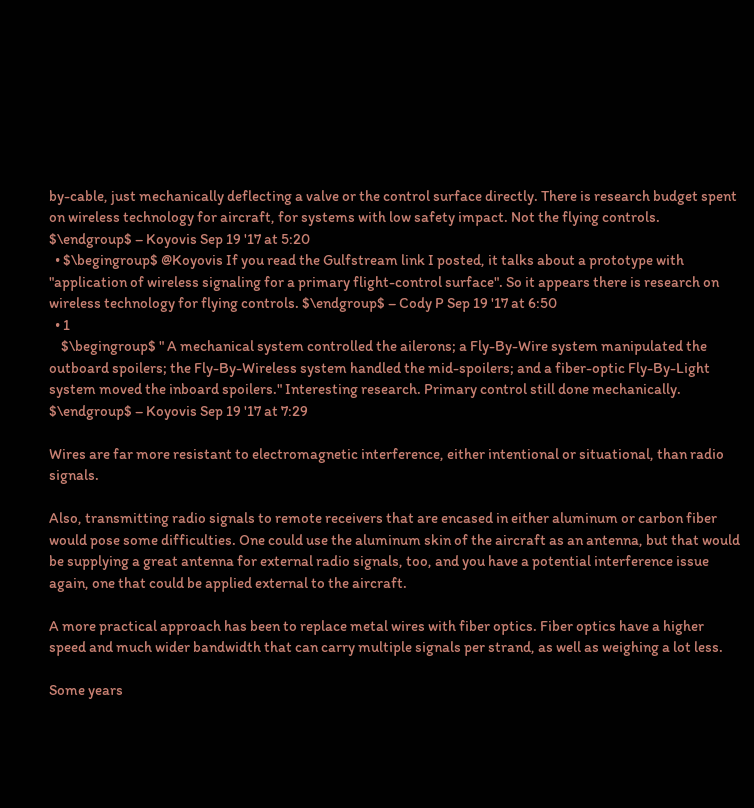by-cable, just mechanically deflecting a valve or the control surface directly. There is research budget spent on wireless technology for aircraft, for systems with low safety impact. Not the flying controls. $\endgroup$ – Koyovis Sep 19 '17 at 5:20
  • $\begingroup$ @Koyovis If you read the Gulfstream link I posted, it talks about a prototype with "application of wireless signaling for a primary flight-control surface". So it appears there is research on wireless technology for flying controls. $\endgroup$ – Cody P Sep 19 '17 at 6:50
  • 1
    $\begingroup$ " A mechanical system controlled the ailerons; a Fly-By-Wire system manipulated the outboard spoilers; the Fly-By-Wireless system handled the mid-spoilers; and a fiber-optic Fly-By-Light system moved the inboard spoilers." Interesting research. Primary control still done mechanically. $\endgroup$ – Koyovis Sep 19 '17 at 7:29

Wires are far more resistant to electromagnetic interference, either intentional or situational, than radio signals.

Also, transmitting radio signals to remote receivers that are encased in either aluminum or carbon fiber would pose some difficulties. One could use the aluminum skin of the aircraft as an antenna, but that would be supplying a great antenna for external radio signals, too, and you have a potential interference issue again, one that could be applied external to the aircraft.

A more practical approach has been to replace metal wires with fiber optics. Fiber optics have a higher speed and much wider bandwidth that can carry multiple signals per strand, as well as weighing a lot less.

Some years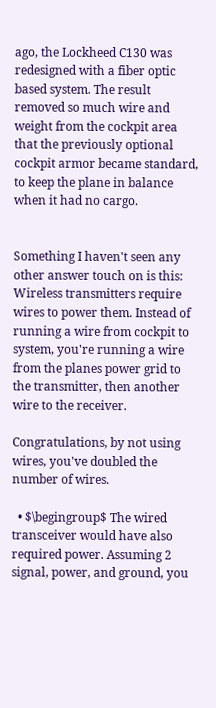ago, the Lockheed C130 was redesigned with a fiber optic based system. The result removed so much wire and weight from the cockpit area that the previously optional cockpit armor became standard, to keep the plane in balance when it had no cargo.


Something I haven't seen any other answer touch on is this: Wireless transmitters require wires to power them. Instead of running a wire from cockpit to system, you're running a wire from the planes power grid to the transmitter, then another wire to the receiver.

Congratulations, by not using wires, you've doubled the number of wires.

  • $\begingroup$ The wired transceiver would have also required power. Assuming 2 signal, power, and ground, you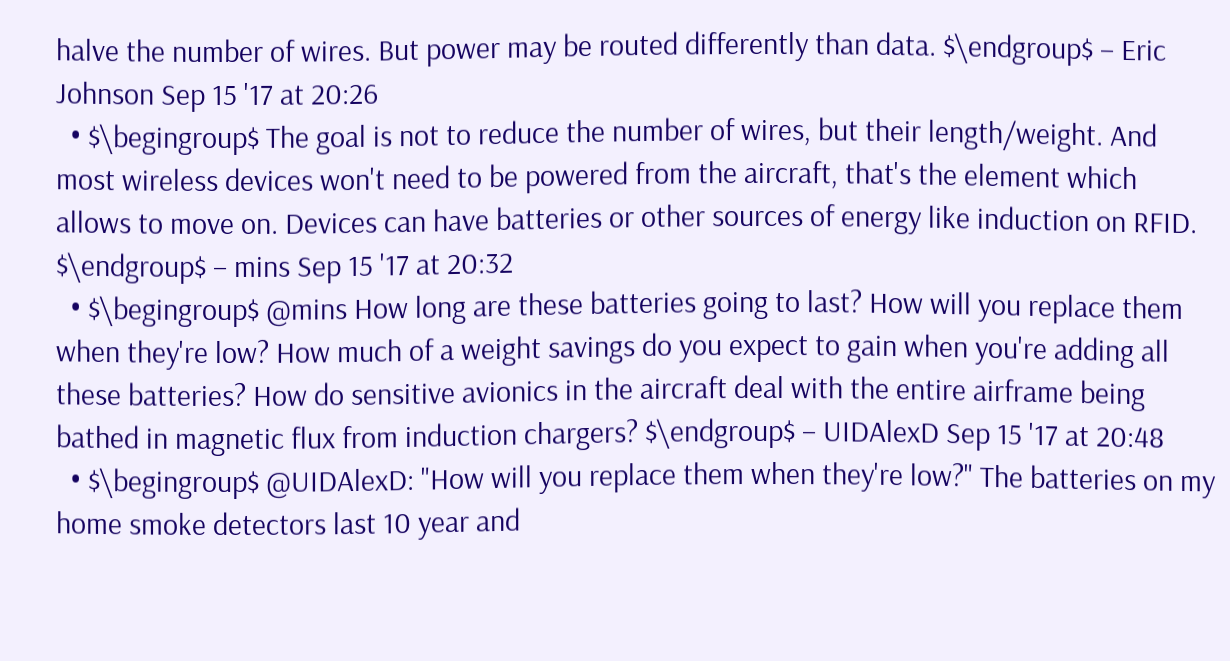halve the number of wires. But power may be routed differently than data. $\endgroup$ – Eric Johnson Sep 15 '17 at 20:26
  • $\begingroup$ The goal is not to reduce the number of wires, but their length/weight. And most wireless devices won't need to be powered from the aircraft, that's the element which allows to move on. Devices can have batteries or other sources of energy like induction on RFID. $\endgroup$ – mins Sep 15 '17 at 20:32
  • $\begingroup$ @mins How long are these batteries going to last? How will you replace them when they're low? How much of a weight savings do you expect to gain when you're adding all these batteries? How do sensitive avionics in the aircraft deal with the entire airframe being bathed in magnetic flux from induction chargers? $\endgroup$ – UIDAlexD Sep 15 '17 at 20:48
  • $\begingroup$ @UIDAlexD: "How will you replace them when they're low?" The batteries on my home smoke detectors last 10 year and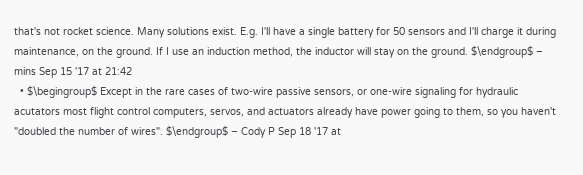that's not rocket science. Many solutions exist. E.g. I'll have a single battery for 50 sensors and I'll charge it during maintenance, on the ground. If I use an induction method, the inductor will stay on the ground. $\endgroup$ – mins Sep 15 '17 at 21:42
  • $\begingroup$ Except in the rare cases of two-wire passive sensors, or one-wire signaling for hydraulic acutators most flight control computers, servos, and actuators already have power going to them, so you haven't "doubled the number of wires". $\endgroup$ – Cody P Sep 18 '17 at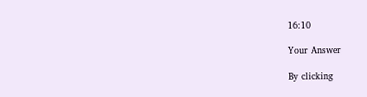16:10

Your Answer

By clicking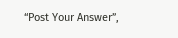“Post Your Answer”,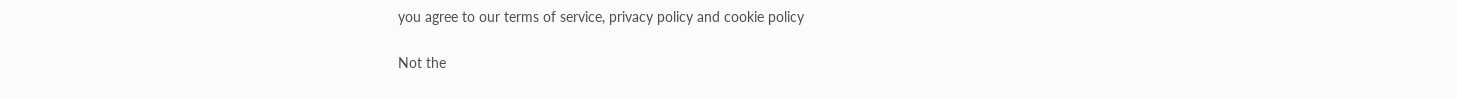you agree to our terms of service, privacy policy and cookie policy

Not the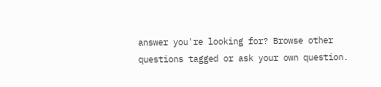answer you're looking for? Browse other questions tagged or ask your own question.